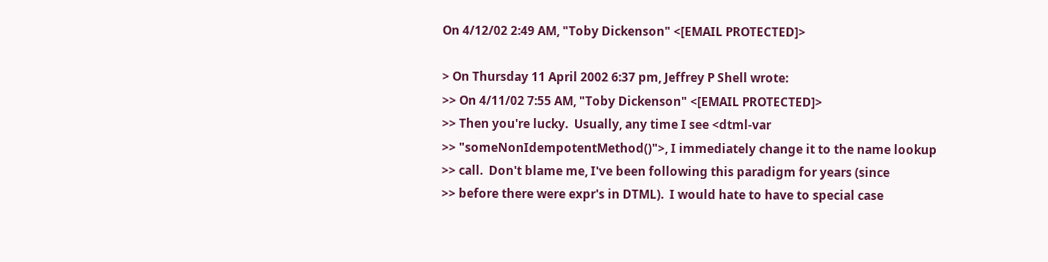On 4/12/02 2:49 AM, "Toby Dickenson" <[EMAIL PROTECTED]>

> On Thursday 11 April 2002 6:37 pm, Jeffrey P Shell wrote:
>> On 4/11/02 7:55 AM, "Toby Dickenson" <[EMAIL PROTECTED]>
>> Then you're lucky.  Usually, any time I see <dtml-var
>> "someNonIdempotentMethod()">, I immediately change it to the name lookup
>> call.  Don't blame me, I've been following this paradigm for years (since
>> before there were expr's in DTML).  I would hate to have to special case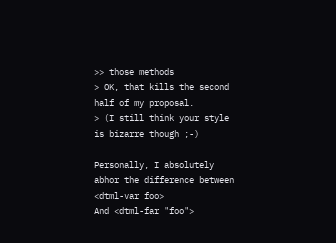>> those methods
> OK, that kills the second half of my proposal.
> (I still think your style is bizarre though ;-)

Personally, I absolutely abhor the difference between
<dtml-var foo>
And <dtml-far "foo">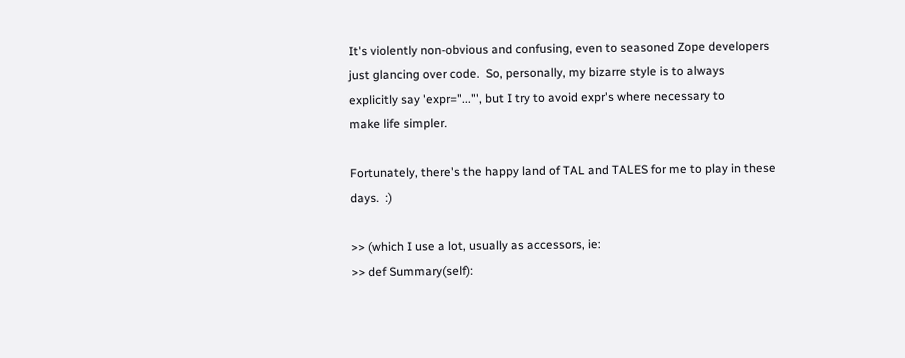It's violently non-obvious and confusing, even to seasoned Zope developers
just glancing over code.  So, personally, my bizarre style is to always
explicitly say 'expr="..."', but I try to avoid expr's where necessary to
make life simpler.

Fortunately, there's the happy land of TAL and TALES for me to play in these
days.  :)

>> (which I use a lot, usually as accessors, ie:
>> def Summary(self):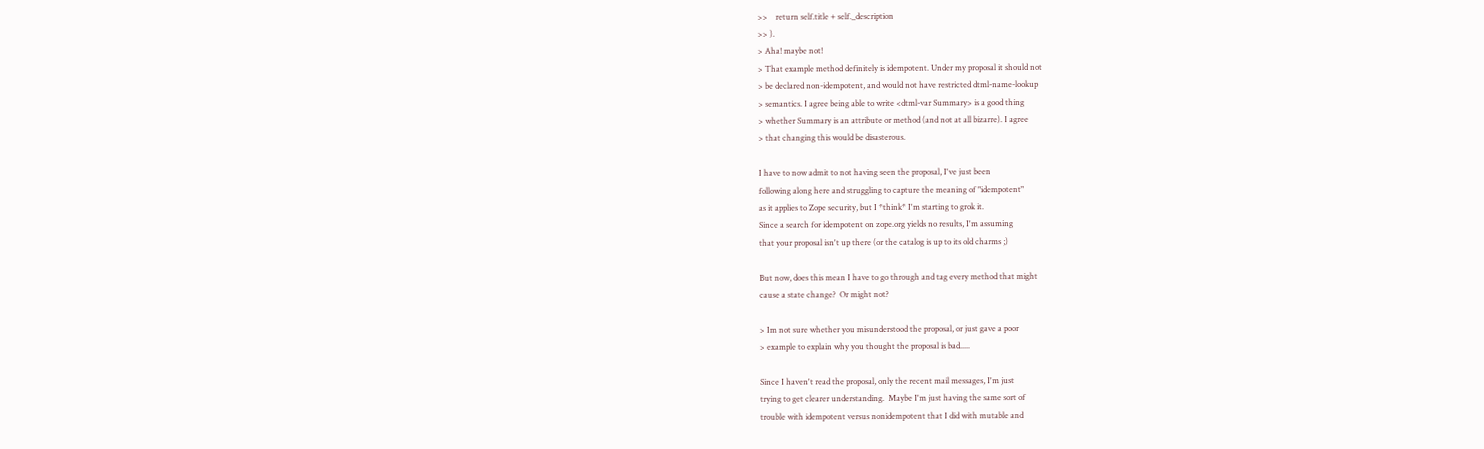>>    return self.title + self._description
>> ).
> Aha! maybe not!
> That example method definitely is idempotent. Under my proposal it should not
> be declared non-idempotent, and would not have restricted dtml-name-lookup
> semantics. I agree being able to write <dtml-var Summary> is a good thing
> whether Summary is an attribute or method (and not at all bizarre). I agree
> that changing this would be disasterous.

I have to now admit to not having seen the proposal, I've just been
following along here and struggling to capture the meaning of "idempotent"
as it applies to Zope security, but I *think* I'm starting to grok it.
Since a search for idempotent on zope.org yields no results, I'm assuming
that your proposal isn't up there (or the catalog is up to its old charms ;)

But now, does this mean I have to go through and tag every method that might
cause a state change?  Or might not?

> Im not sure whether you misunderstood the proposal, or just gave a poor
> example to explain why you thought the proposal is bad.....

Since I haven't read the proposal, only the recent mail messages, I'm just
trying to get clearer understanding.  Maybe I'm just having the same sort of
trouble with idempotent versus nonidempotent that I did with mutable and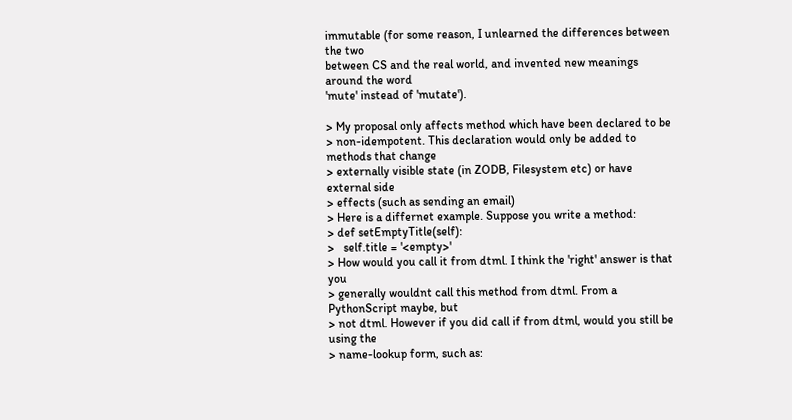immutable (for some reason, I unlearned the differences between the two
between CS and the real world, and invented new meanings around the word
'mute' instead of 'mutate').

> My proposal only affects method which have been declared to be
> non-idempotent. This declaration would only be added to methods that change
> externally visible state (in ZODB, Filesystem etc) or have external side
> effects (such as sending an email)
> Here is a differnet example. Suppose you write a method:
> def setEmptyTitle(self):
>   self.title = '<empty>'
> How would you call it from dtml. I think the 'right' answer is that you
> generally wouldnt call this method from dtml. From a PythonScript maybe, but
> not dtml. However if you did call if from dtml, would you still be using the
> name-lookup form, such as: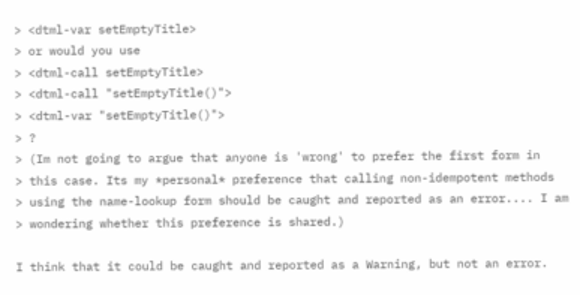> <dtml-var setEmptyTitle>
> or would you use
> <dtml-call setEmptyTitle>
> <dtml-call "setEmptyTitle()">
> <dtml-var "setEmptyTitle()">
> ?
> (Im not going to argue that anyone is 'wrong' to prefer the first form in
> this case. Its my *personal* preference that calling non-idempotent methods
> using the name-lookup form should be caught and reported as an error.... I am
> wondering whether this preference is shared.)

I think that it could be caught and reported as a Warning, but not an error.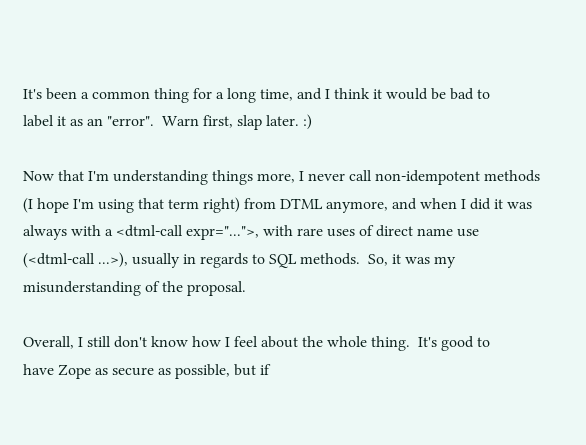It's been a common thing for a long time, and I think it would be bad to
label it as an "error".  Warn first, slap later. :)

Now that I'm understanding things more, I never call non-idempotent methods
(I hope I'm using that term right) from DTML anymore, and when I did it was
always with a <dtml-call expr="...">, with rare uses of direct name use
(<dtml-call ...>), usually in regards to SQL methods.  So, it was my
misunderstanding of the proposal.

Overall, I still don't know how I feel about the whole thing.  It's good to
have Zope as secure as possible, but if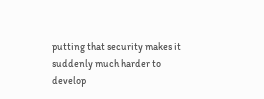putting that security makes it
suddenly much harder to develop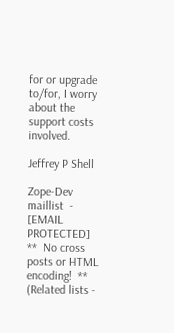for or upgrade to/for, I worry about the
support costs involved.

Jeffrey P Shell

Zope-Dev maillist  -  [EMAIL PROTECTED]
**  No cross posts or HTML encoding!  **
(Related lists -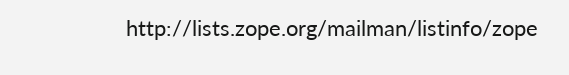http://lists.zope.org/mailman/listinfo/zope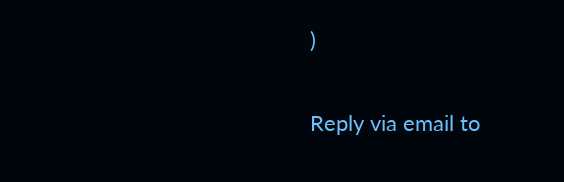)

Reply via email to